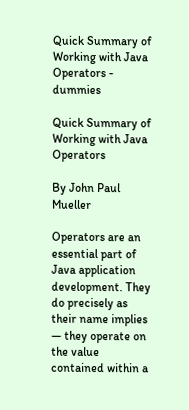Quick Summary of Working with Java Operators - dummies

Quick Summary of Working with Java Operators

By John Paul Mueller

Operators are an essential part of Java application development. They do precisely as their name implies — they operate on the value contained within a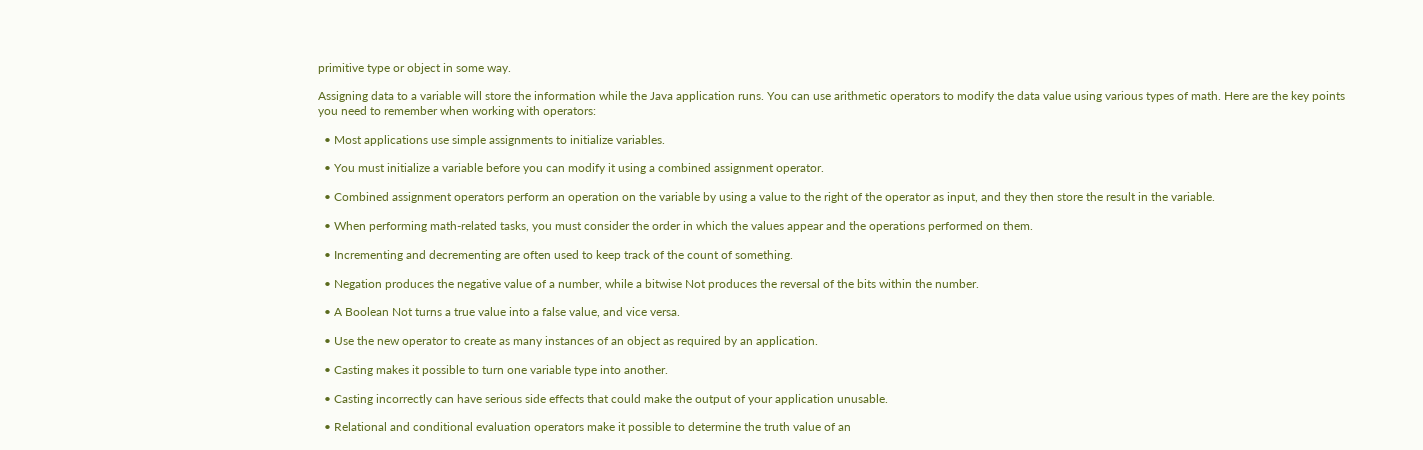primitive type or object in some way.

Assigning data to a variable will store the information while the Java application runs. You can use arithmetic operators to modify the data value using various types of math. Here are the key points you need to remember when working with operators:

  • Most applications use simple assignments to initialize variables.

  • You must initialize a variable before you can modify it using a combined assignment operator.

  • Combined assignment operators perform an operation on the variable by using a value to the right of the operator as input, and they then store the result in the variable.

  • When performing math-related tasks, you must consider the order in which the values appear and the operations performed on them.

  • Incrementing and decrementing are often used to keep track of the count of something.

  • Negation produces the negative value of a number, while a bitwise Not produces the reversal of the bits within the number.

  • A Boolean Not turns a true value into a false value, and vice versa.

  • Use the new operator to create as many instances of an object as required by an application.

  • Casting makes it possible to turn one variable type into another.

  • Casting incorrectly can have serious side effects that could make the output of your application unusable.

  • Relational and conditional evaluation operators make it possible to determine the truth value of an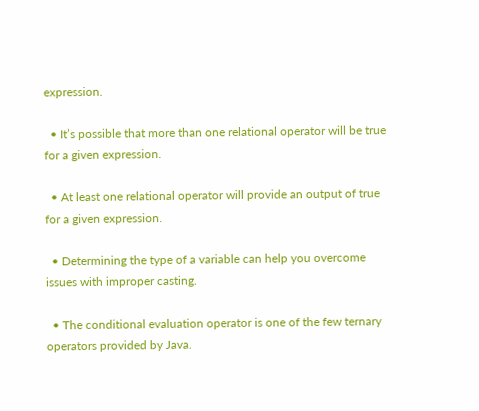expression.

  • It’s possible that more than one relational operator will be true for a given expression.

  • At least one relational operator will provide an output of true for a given expression.

  • Determining the type of a variable can help you overcome issues with improper casting.

  • The conditional evaluation operator is one of the few ternary operators provided by Java.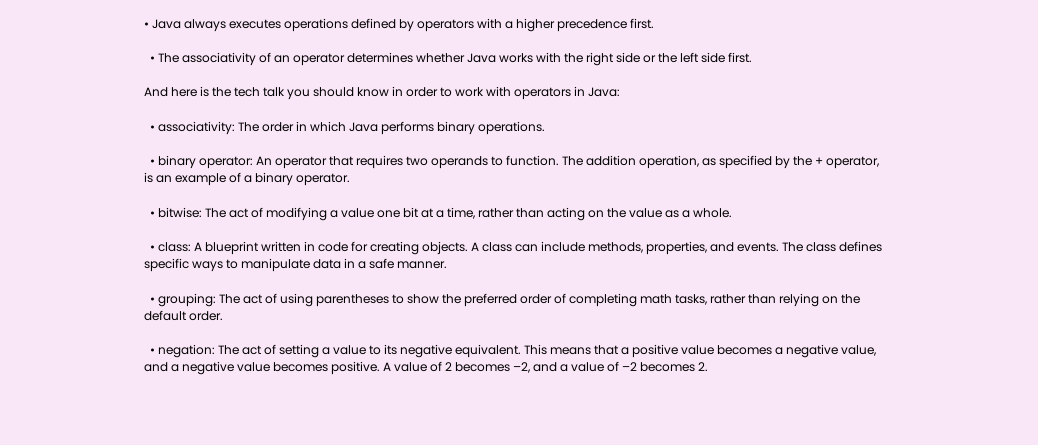• Java always executes operations defined by operators with a higher precedence first.

  • The associativity of an operator determines whether Java works with the right side or the left side first.

And here is the tech talk you should know in order to work with operators in Java:

  • associativity: The order in which Java performs binary operations.

  • binary operator: An operator that requires two operands to function. The addition operation, as specified by the + operator, is an example of a binary operator.

  • bitwise: The act of modifying a value one bit at a time, rather than acting on the value as a whole.

  • class: A blueprint written in code for creating objects. A class can include methods, properties, and events. The class defines specific ways to manipulate data in a safe manner.

  • grouping: The act of using parentheses to show the preferred order of completing math tasks, rather than relying on the default order.

  • negation: The act of setting a value to its negative equivalent. This means that a positive value becomes a negative value, and a negative value becomes positive. A value of 2 becomes –2, and a value of –2 becomes 2.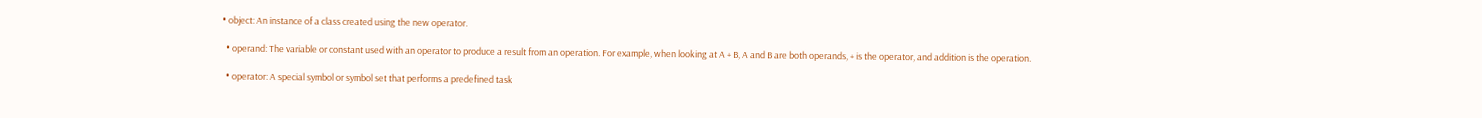• object: An instance of a class created using the new operator.

  • operand: The variable or constant used with an operator to produce a result from an operation. For example, when looking at A + B, A and B are both operands, + is the operator, and addition is the operation.

  • operator: A special symbol or symbol set that performs a predefined task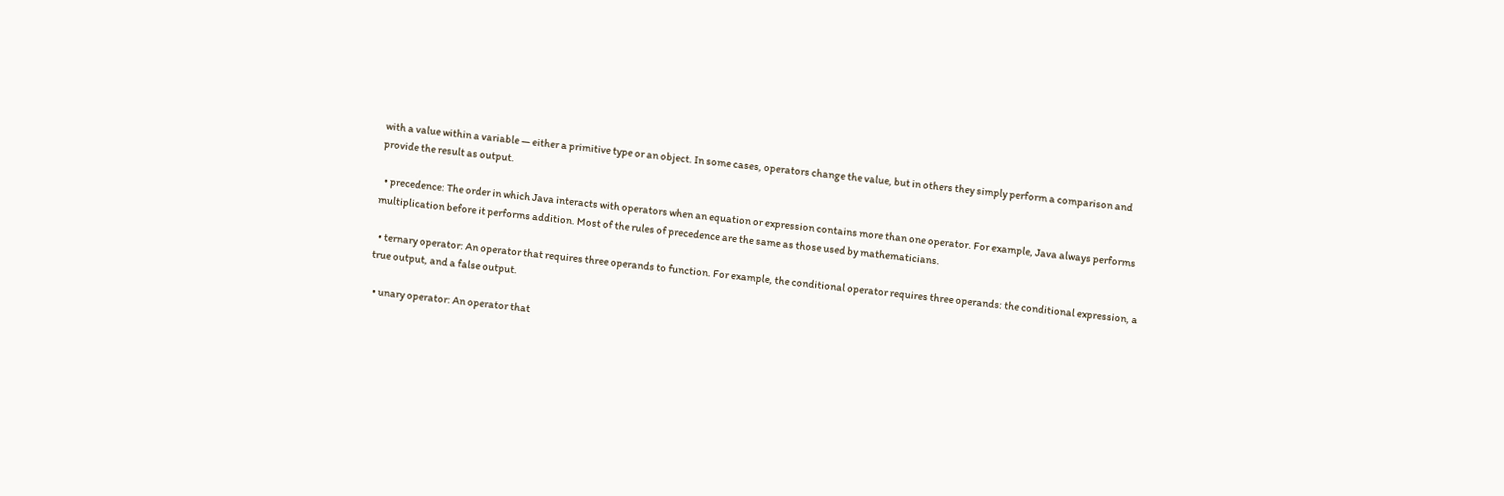with a value within a variable — either a primitive type or an object. In some cases, operators change the value, but in others they simply perform a comparison and provide the result as output.

  • precedence: The order in which Java interacts with operators when an equation or expression contains more than one operator. For example, Java always performs multiplication before it performs addition. Most of the rules of precedence are the same as those used by mathematicians.

  • ternary operator: An operator that requires three operands to function. For example, the conditional operator requires three operands: the conditional expression, a true output, and a false output.

  • unary operator: An operator that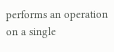performs an operation on a single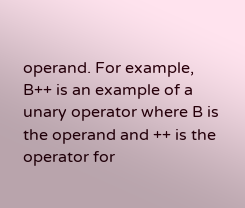operand. For example, B++ is an example of a unary operator where B is the operand and ++ is the operator for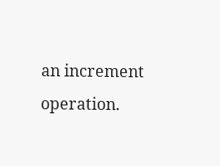an increment operation.